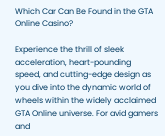Which Car Can Be Found in the GTA Online Casino?

Experience the thrill of sleek acceleration, heart-pounding speed, and cutting-edge design as you dive into the dynamic world of wheels within the widely acclaimed GTA Online universe. For avid gamers and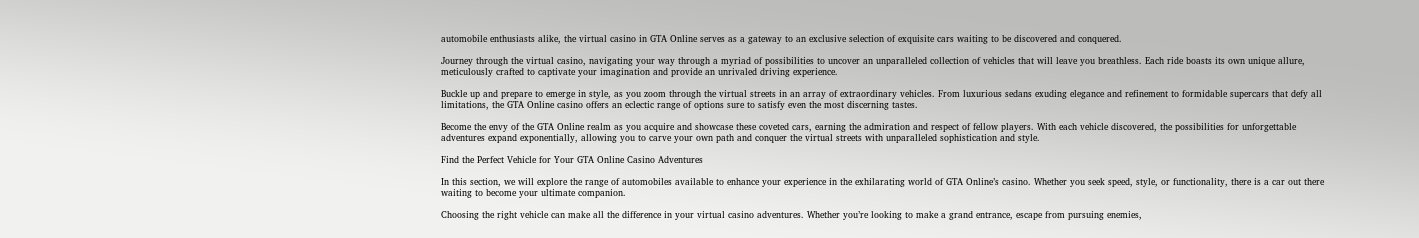automobile enthusiasts alike, the virtual casino in GTA Online serves as a gateway to an exclusive selection of exquisite cars waiting to be discovered and conquered.

Journey through the virtual casino, navigating your way through a myriad of possibilities to uncover an unparalleled collection of vehicles that will leave you breathless. Each ride boasts its own unique allure, meticulously crafted to captivate your imagination and provide an unrivaled driving experience.

Buckle up and prepare to emerge in style, as you zoom through the virtual streets in an array of extraordinary vehicles. From luxurious sedans exuding elegance and refinement to formidable supercars that defy all limitations, the GTA Online casino offers an eclectic range of options sure to satisfy even the most discerning tastes.

Become the envy of the GTA Online realm as you acquire and showcase these coveted cars, earning the admiration and respect of fellow players. With each vehicle discovered, the possibilities for unforgettable adventures expand exponentially, allowing you to carve your own path and conquer the virtual streets with unparalleled sophistication and style.

Find the Perfect Vehicle for Your GTA Online Casino Adventures

In this section, we will explore the range of automobiles available to enhance your experience in the exhilarating world of GTA Online’s casino. Whether you seek speed, style, or functionality, there is a car out there waiting to become your ultimate companion.

Choosing the right vehicle can make all the difference in your virtual casino adventures. Whether you’re looking to make a grand entrance, escape from pursuing enemies,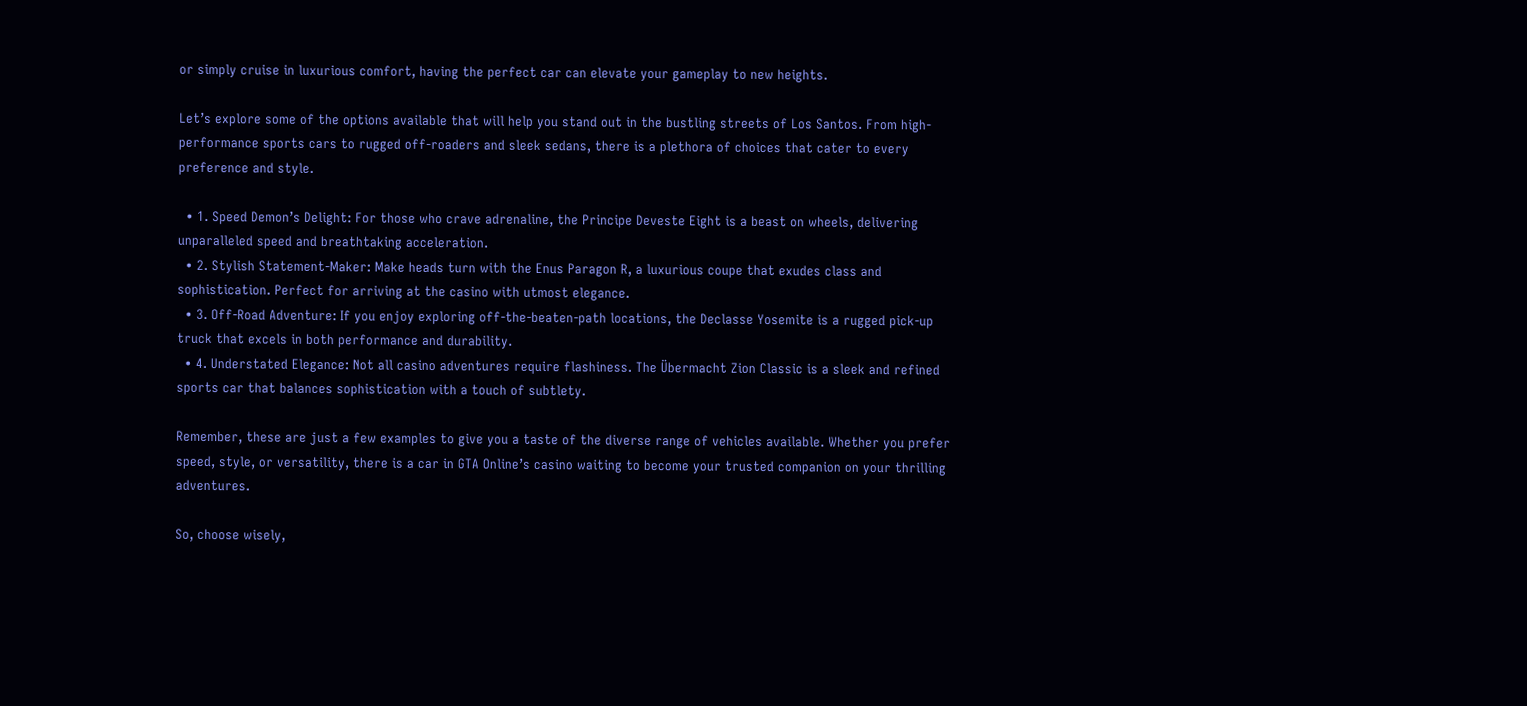or simply cruise in luxurious comfort, having the perfect car can elevate your gameplay to new heights.

Let’s explore some of the options available that will help you stand out in the bustling streets of Los Santos. From high-performance sports cars to rugged off-roaders and sleek sedans, there is a plethora of choices that cater to every preference and style.

  • 1. Speed Demon’s Delight: For those who crave adrenaline, the Principe Deveste Eight is a beast on wheels, delivering unparalleled speed and breathtaking acceleration.
  • 2. Stylish Statement-Maker: Make heads turn with the Enus Paragon R, a luxurious coupe that exudes class and sophistication. Perfect for arriving at the casino with utmost elegance.
  • 3. Off-Road Adventure: If you enjoy exploring off-the-beaten-path locations, the Declasse Yosemite is a rugged pick-up truck that excels in both performance and durability.
  • 4. Understated Elegance: Not all casino adventures require flashiness. The Übermacht Zion Classic is a sleek and refined sports car that balances sophistication with a touch of subtlety.

Remember, these are just a few examples to give you a taste of the diverse range of vehicles available. Whether you prefer speed, style, or versatility, there is a car in GTA Online’s casino waiting to become your trusted companion on your thrilling adventures.

So, choose wisely,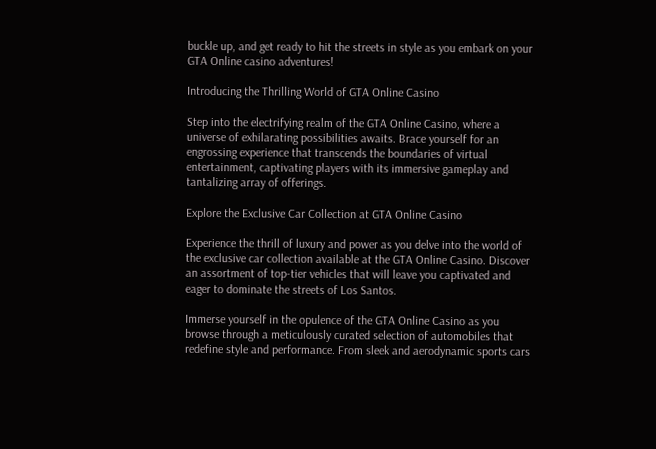buckle up, and get ready to hit the streets in style as you embark on your GTA Online casino adventures!

Introducing the Thrilling World of GTA Online Casino

Step into the electrifying realm of the GTA Online Casino, where a universe of exhilarating possibilities awaits. Brace yourself for an engrossing experience that transcends the boundaries of virtual entertainment, captivating players with its immersive gameplay and tantalizing array of offerings.

Explore the Exclusive Car Collection at GTA Online Casino

Experience the thrill of luxury and power as you delve into the world of the exclusive car collection available at the GTA Online Casino. Discover an assortment of top-tier vehicles that will leave you captivated and eager to dominate the streets of Los Santos.

Immerse yourself in the opulence of the GTA Online Casino as you browse through a meticulously curated selection of automobiles that redefine style and performance. From sleek and aerodynamic sports cars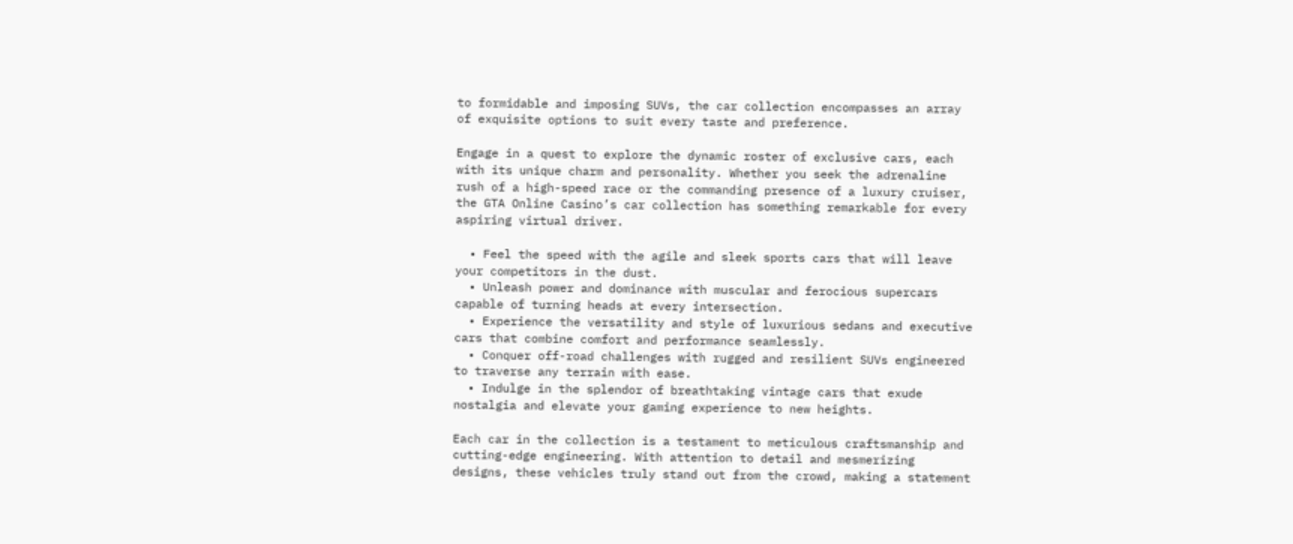to formidable and imposing SUVs, the car collection encompasses an array of exquisite options to suit every taste and preference.

Engage in a quest to explore the dynamic roster of exclusive cars, each with its unique charm and personality. Whether you seek the adrenaline rush of a high-speed race or the commanding presence of a luxury cruiser, the GTA Online Casino’s car collection has something remarkable for every aspiring virtual driver.

  • Feel the speed with the agile and sleek sports cars that will leave your competitors in the dust.
  • Unleash power and dominance with muscular and ferocious supercars capable of turning heads at every intersection.
  • Experience the versatility and style of luxurious sedans and executive cars that combine comfort and performance seamlessly.
  • Conquer off-road challenges with rugged and resilient SUVs engineered to traverse any terrain with ease.
  • Indulge in the splendor of breathtaking vintage cars that exude nostalgia and elevate your gaming experience to new heights.

Each car in the collection is a testament to meticulous craftsmanship and cutting-edge engineering. With attention to detail and mesmerizing designs, these vehicles truly stand out from the crowd, making a statement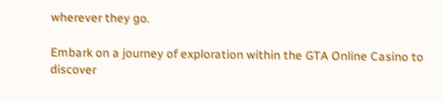wherever they go.

Embark on a journey of exploration within the GTA Online Casino to discover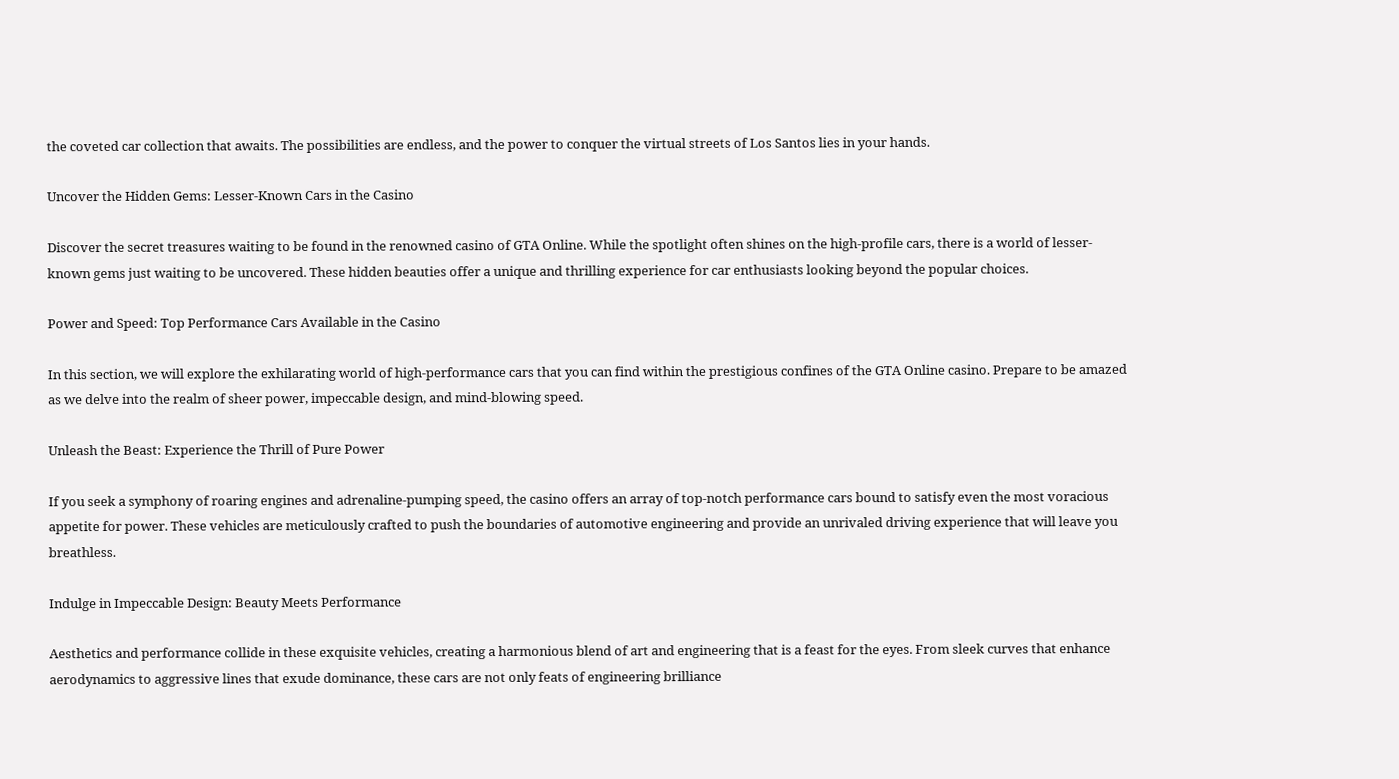the coveted car collection that awaits. The possibilities are endless, and the power to conquer the virtual streets of Los Santos lies in your hands.

Uncover the Hidden Gems: Lesser-Known Cars in the Casino

Discover the secret treasures waiting to be found in the renowned casino of GTA Online. While the spotlight often shines on the high-profile cars, there is a world of lesser-known gems just waiting to be uncovered. These hidden beauties offer a unique and thrilling experience for car enthusiasts looking beyond the popular choices.

Power and Speed: Top Performance Cars Available in the Casino

In this section, we will explore the exhilarating world of high-performance cars that you can find within the prestigious confines of the GTA Online casino. Prepare to be amazed as we delve into the realm of sheer power, impeccable design, and mind-blowing speed.

Unleash the Beast: Experience the Thrill of Pure Power

If you seek a symphony of roaring engines and adrenaline-pumping speed, the casino offers an array of top-notch performance cars bound to satisfy even the most voracious appetite for power. These vehicles are meticulously crafted to push the boundaries of automotive engineering and provide an unrivaled driving experience that will leave you breathless.

Indulge in Impeccable Design: Beauty Meets Performance

Aesthetics and performance collide in these exquisite vehicles, creating a harmonious blend of art and engineering that is a feast for the eyes. From sleek curves that enhance aerodynamics to aggressive lines that exude dominance, these cars are not only feats of engineering brilliance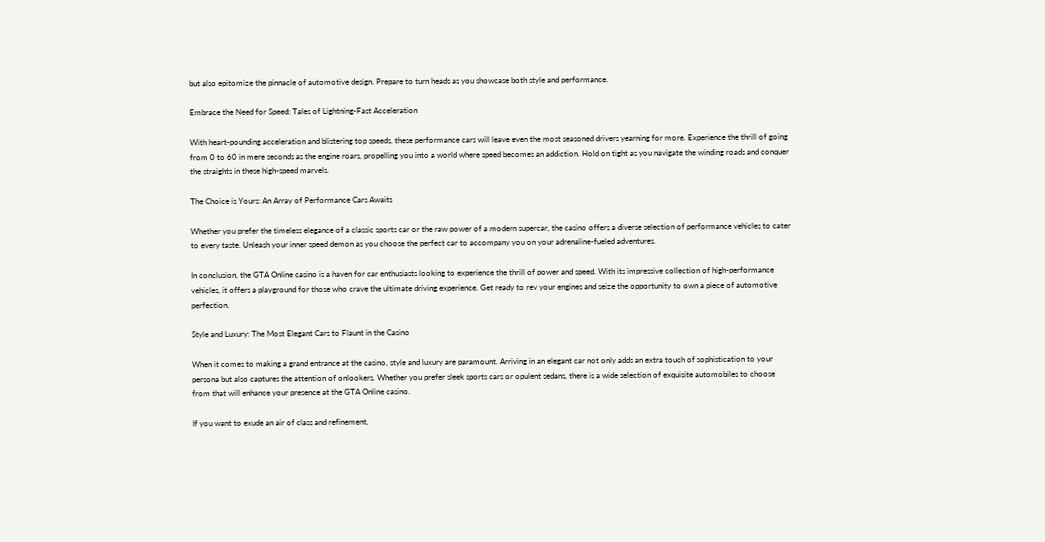but also epitomize the pinnacle of automotive design. Prepare to turn heads as you showcase both style and performance.

Embrace the Need for Speed: Tales of Lightning-Fast Acceleration

With heart-pounding acceleration and blistering top speeds, these performance cars will leave even the most seasoned drivers yearning for more. Experience the thrill of going from 0 to 60 in mere seconds as the engine roars, propelling you into a world where speed becomes an addiction. Hold on tight as you navigate the winding roads and conquer the straights in these high-speed marvels.

The Choice is Yours: An Array of Performance Cars Awaits

Whether you prefer the timeless elegance of a classic sports car or the raw power of a modern supercar, the casino offers a diverse selection of performance vehicles to cater to every taste. Unleash your inner speed demon as you choose the perfect car to accompany you on your adrenaline-fueled adventures.

In conclusion, the GTA Online casino is a haven for car enthusiasts looking to experience the thrill of power and speed. With its impressive collection of high-performance vehicles, it offers a playground for those who crave the ultimate driving experience. Get ready to rev your engines and seize the opportunity to own a piece of automotive perfection.

Style and Luxury: The Most Elegant Cars to Flaunt in the Casino

When it comes to making a grand entrance at the casino, style and luxury are paramount. Arriving in an elegant car not only adds an extra touch of sophistication to your persona but also captures the attention of onlookers. Whether you prefer sleek sports cars or opulent sedans, there is a wide selection of exquisite automobiles to choose from that will enhance your presence at the GTA Online casino.

If you want to exude an air of class and refinement,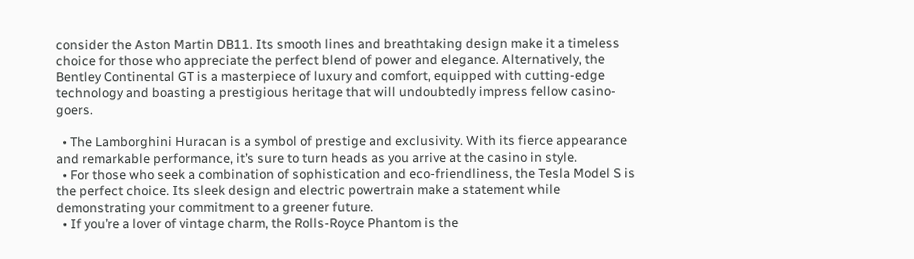consider the Aston Martin DB11. Its smooth lines and breathtaking design make it a timeless choice for those who appreciate the perfect blend of power and elegance. Alternatively, the Bentley Continental GT is a masterpiece of luxury and comfort, equipped with cutting-edge technology and boasting a prestigious heritage that will undoubtedly impress fellow casino-goers.

  • The Lamborghini Huracan is a symbol of prestige and exclusivity. With its fierce appearance and remarkable performance, it’s sure to turn heads as you arrive at the casino in style.
  • For those who seek a combination of sophistication and eco-friendliness, the Tesla Model S is the perfect choice. Its sleek design and electric powertrain make a statement while demonstrating your commitment to a greener future.
  • If you’re a lover of vintage charm, the Rolls-Royce Phantom is the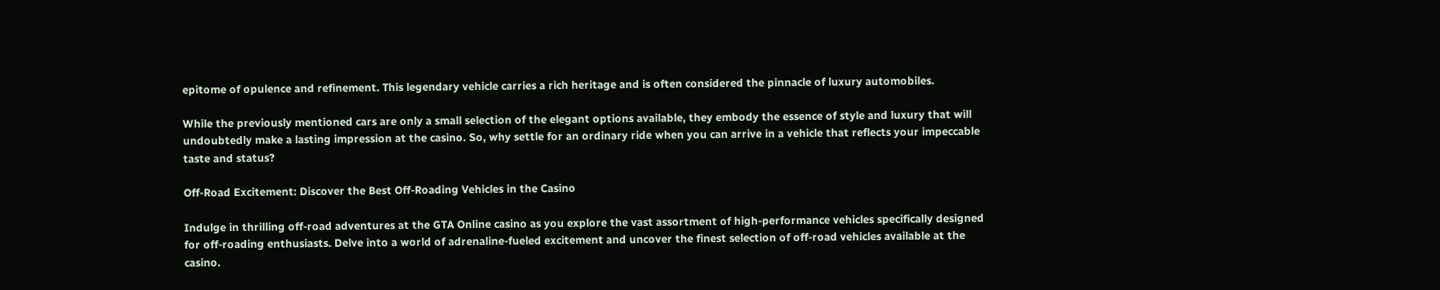epitome of opulence and refinement. This legendary vehicle carries a rich heritage and is often considered the pinnacle of luxury automobiles.

While the previously mentioned cars are only a small selection of the elegant options available, they embody the essence of style and luxury that will undoubtedly make a lasting impression at the casino. So, why settle for an ordinary ride when you can arrive in a vehicle that reflects your impeccable taste and status?

Off-Road Excitement: Discover the Best Off-Roading Vehicles in the Casino

Indulge in thrilling off-road adventures at the GTA Online casino as you explore the vast assortment of high-performance vehicles specifically designed for off-roading enthusiasts. Delve into a world of adrenaline-fueled excitement and uncover the finest selection of off-road vehicles available at the casino.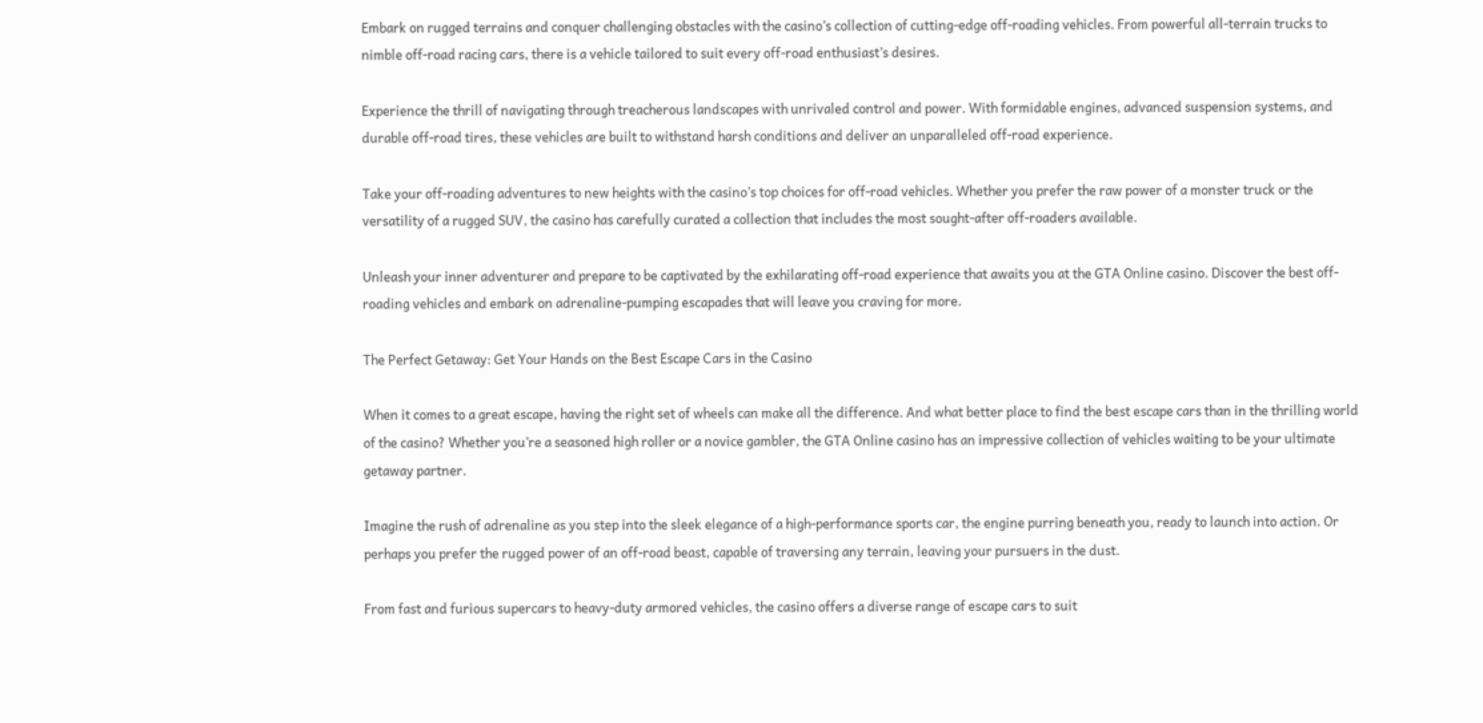Embark on rugged terrains and conquer challenging obstacles with the casino’s collection of cutting-edge off-roading vehicles. From powerful all-terrain trucks to nimble off-road racing cars, there is a vehicle tailored to suit every off-road enthusiast’s desires.

Experience the thrill of navigating through treacherous landscapes with unrivaled control and power. With formidable engines, advanced suspension systems, and durable off-road tires, these vehicles are built to withstand harsh conditions and deliver an unparalleled off-road experience.

Take your off-roading adventures to new heights with the casino’s top choices for off-road vehicles. Whether you prefer the raw power of a monster truck or the versatility of a rugged SUV, the casino has carefully curated a collection that includes the most sought-after off-roaders available.

Unleash your inner adventurer and prepare to be captivated by the exhilarating off-road experience that awaits you at the GTA Online casino. Discover the best off-roading vehicles and embark on adrenaline-pumping escapades that will leave you craving for more.

The Perfect Getaway: Get Your Hands on the Best Escape Cars in the Casino

When it comes to a great escape, having the right set of wheels can make all the difference. And what better place to find the best escape cars than in the thrilling world of the casino? Whether you’re a seasoned high roller or a novice gambler, the GTA Online casino has an impressive collection of vehicles waiting to be your ultimate getaway partner.

Imagine the rush of adrenaline as you step into the sleek elegance of a high-performance sports car, the engine purring beneath you, ready to launch into action. Or perhaps you prefer the rugged power of an off-road beast, capable of traversing any terrain, leaving your pursuers in the dust.

From fast and furious supercars to heavy-duty armored vehicles, the casino offers a diverse range of escape cars to suit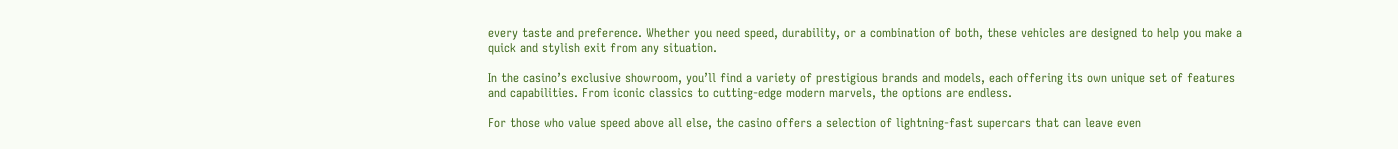every taste and preference. Whether you need speed, durability, or a combination of both, these vehicles are designed to help you make a quick and stylish exit from any situation.

In the casino’s exclusive showroom, you’ll find a variety of prestigious brands and models, each offering its own unique set of features and capabilities. From iconic classics to cutting-edge modern marvels, the options are endless.

For those who value speed above all else, the casino offers a selection of lightning-fast supercars that can leave even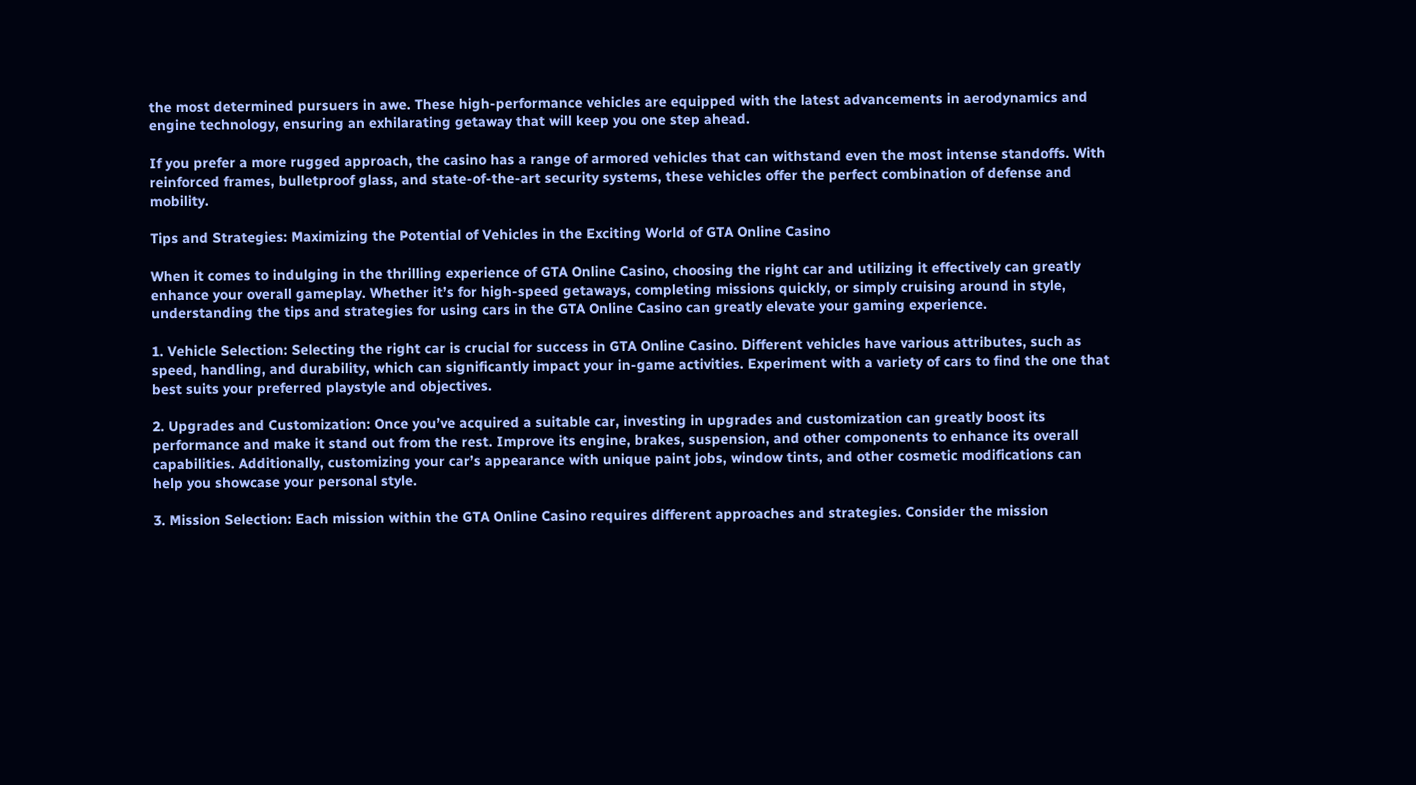the most determined pursuers in awe. These high-performance vehicles are equipped with the latest advancements in aerodynamics and engine technology, ensuring an exhilarating getaway that will keep you one step ahead.

If you prefer a more rugged approach, the casino has a range of armored vehicles that can withstand even the most intense standoffs. With reinforced frames, bulletproof glass, and state-of-the-art security systems, these vehicles offer the perfect combination of defense and mobility.

Tips and Strategies: Maximizing the Potential of Vehicles in the Exciting World of GTA Online Casino

When it comes to indulging in the thrilling experience of GTA Online Casino, choosing the right car and utilizing it effectively can greatly enhance your overall gameplay. Whether it’s for high-speed getaways, completing missions quickly, or simply cruising around in style, understanding the tips and strategies for using cars in the GTA Online Casino can greatly elevate your gaming experience.

1. Vehicle Selection: Selecting the right car is crucial for success in GTA Online Casino. Different vehicles have various attributes, such as speed, handling, and durability, which can significantly impact your in-game activities. Experiment with a variety of cars to find the one that best suits your preferred playstyle and objectives.

2. Upgrades and Customization: Once you’ve acquired a suitable car, investing in upgrades and customization can greatly boost its performance and make it stand out from the rest. Improve its engine, brakes, suspension, and other components to enhance its overall capabilities. Additionally, customizing your car’s appearance with unique paint jobs, window tints, and other cosmetic modifications can help you showcase your personal style.

3. Mission Selection: Each mission within the GTA Online Casino requires different approaches and strategies. Consider the mission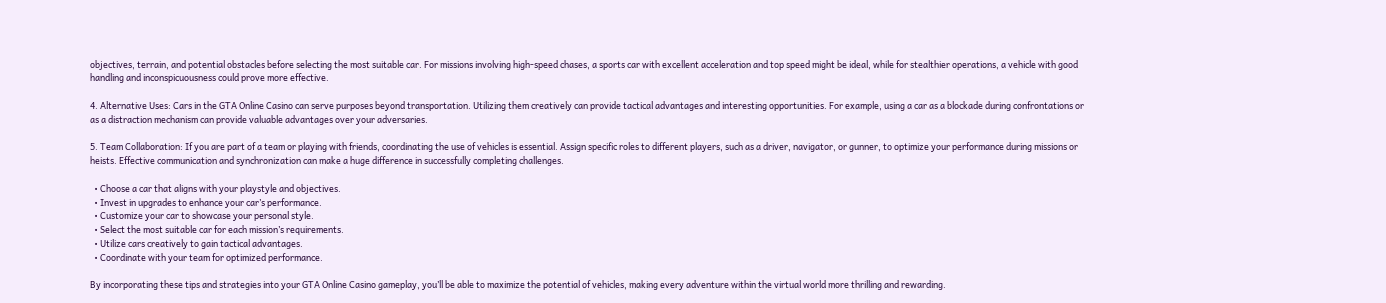objectives, terrain, and potential obstacles before selecting the most suitable car. For missions involving high-speed chases, a sports car with excellent acceleration and top speed might be ideal, while for stealthier operations, a vehicle with good handling and inconspicuousness could prove more effective.

4. Alternative Uses: Cars in the GTA Online Casino can serve purposes beyond transportation. Utilizing them creatively can provide tactical advantages and interesting opportunities. For example, using a car as a blockade during confrontations or as a distraction mechanism can provide valuable advantages over your adversaries.

5. Team Collaboration: If you are part of a team or playing with friends, coordinating the use of vehicles is essential. Assign specific roles to different players, such as a driver, navigator, or gunner, to optimize your performance during missions or heists. Effective communication and synchronization can make a huge difference in successfully completing challenges.

  • Choose a car that aligns with your playstyle and objectives.
  • Invest in upgrades to enhance your car’s performance.
  • Customize your car to showcase your personal style.
  • Select the most suitable car for each mission’s requirements.
  • Utilize cars creatively to gain tactical advantages.
  • Coordinate with your team for optimized performance.

By incorporating these tips and strategies into your GTA Online Casino gameplay, you’ll be able to maximize the potential of vehicles, making every adventure within the virtual world more thrilling and rewarding.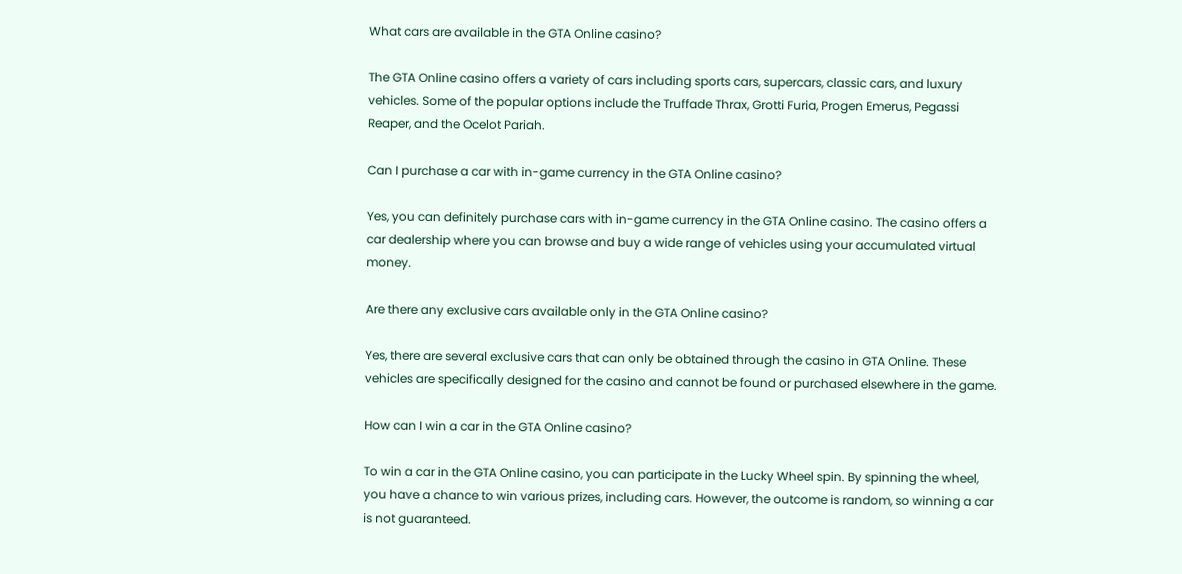What cars are available in the GTA Online casino?

The GTA Online casino offers a variety of cars including sports cars, supercars, classic cars, and luxury vehicles. Some of the popular options include the Truffade Thrax, Grotti Furia, Progen Emerus, Pegassi Reaper, and the Ocelot Pariah.

Can I purchase a car with in-game currency in the GTA Online casino?

Yes, you can definitely purchase cars with in-game currency in the GTA Online casino. The casino offers a car dealership where you can browse and buy a wide range of vehicles using your accumulated virtual money.

Are there any exclusive cars available only in the GTA Online casino?

Yes, there are several exclusive cars that can only be obtained through the casino in GTA Online. These vehicles are specifically designed for the casino and cannot be found or purchased elsewhere in the game.

How can I win a car in the GTA Online casino?

To win a car in the GTA Online casino, you can participate in the Lucky Wheel spin. By spinning the wheel, you have a chance to win various prizes, including cars. However, the outcome is random, so winning a car is not guaranteed.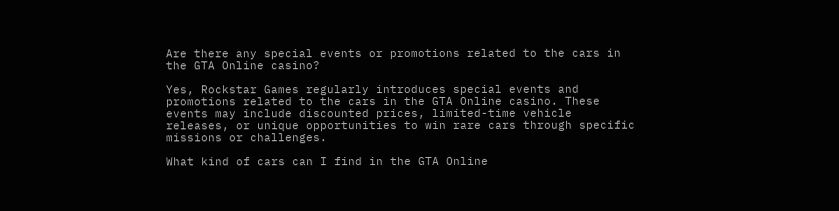Are there any special events or promotions related to the cars in the GTA Online casino?

Yes, Rockstar Games regularly introduces special events and promotions related to the cars in the GTA Online casino. These events may include discounted prices, limited-time vehicle releases, or unique opportunities to win rare cars through specific missions or challenges.

What kind of cars can I find in the GTA Online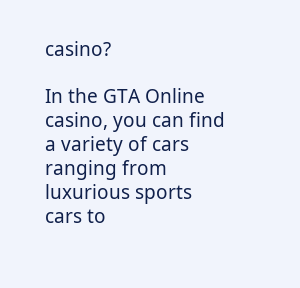casino?

In the GTA Online casino, you can find a variety of cars ranging from luxurious sports cars to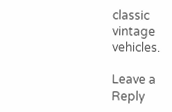classic vintage vehicles.

Leave a Reply